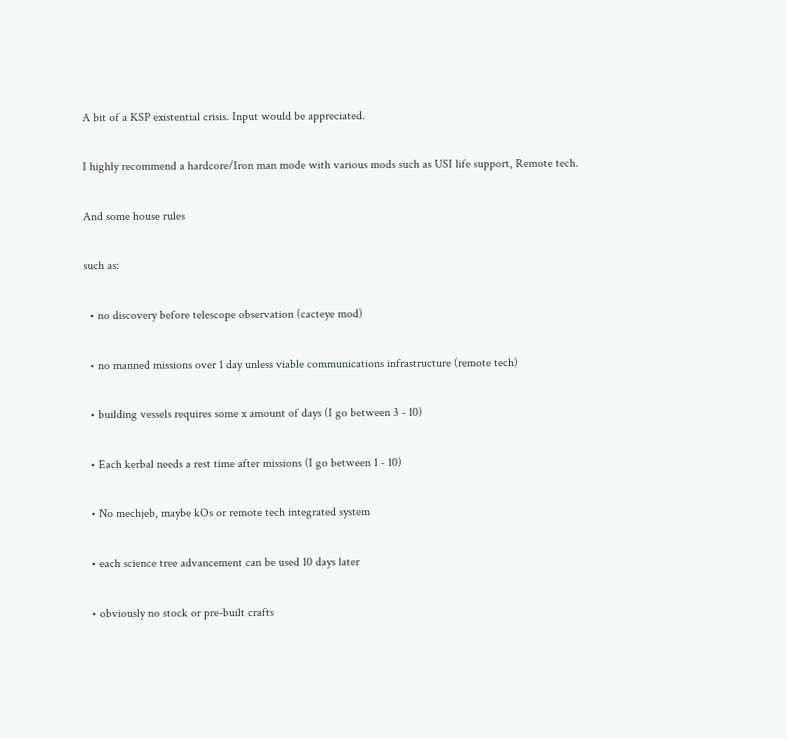A bit of a KSP existential crisis. Input would be appreciated.

I highly recommend a hardcore/Iron man mode with various mods such as USI life support, Remote tech.

And some house rules

such as:

  • no discovery before telescope observation (cacteye mod)

  • no manned missions over 1 day unless viable communications infrastructure (remote tech)

  • building vessels requires some x amount of days (I go between 3 - 10)

  • Each kerbal needs a rest time after missions (I go between 1 - 10)

  • No mechjeb, maybe kOs or remote tech integrated system

  • each science tree advancement can be used 10 days later

  • obviously no stock or pre-built crafts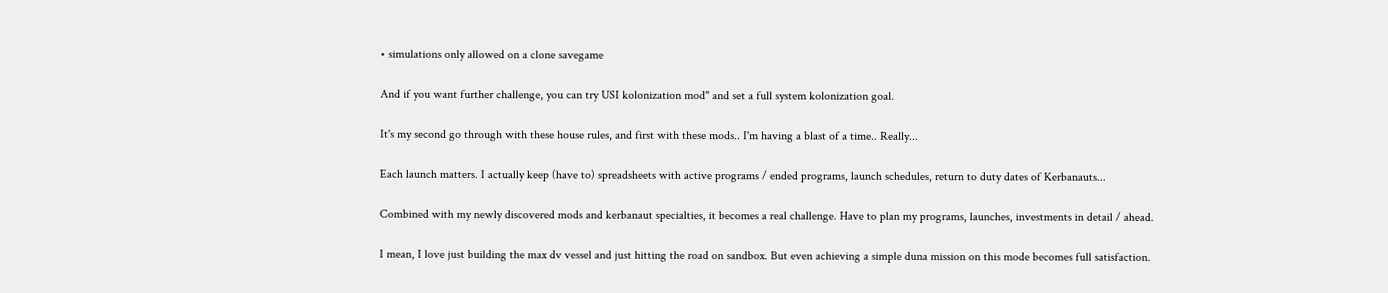• simulations only allowed on a clone savegame

And if you want further challenge, you can try USI kolonization mod" and set a full system kolonization goal.

It's my second go through with these house rules, and first with these mods.. I'm having a blast of a time.. Really...

Each launch matters. I actually keep (have to) spreadsheets with active programs / ended programs, launch schedules, return to duty dates of Kerbanauts...

Combined with my newly discovered mods and kerbanaut specialties, it becomes a real challenge. Have to plan my programs, launches, investments in detail / ahead.

I mean, I love just building the max dv vessel and just hitting the road on sandbox. But even achieving a simple duna mission on this mode becomes full satisfaction.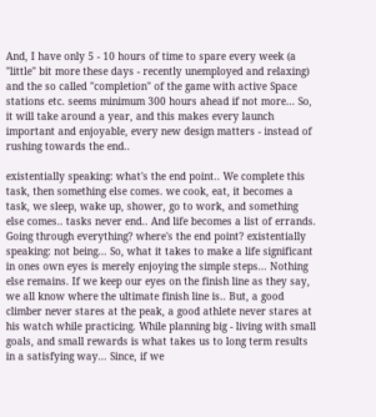And, I have only 5 - 10 hours of time to spare every week (a "little" bit more these days - recently unemployed and relaxing) and the so called "completion" of the game with active Space stations etc. seems minimum 300 hours ahead if not more... So, it will take around a year, and this makes every launch important and enjoyable, every new design matters - instead of rushing towards the end..

existentially speaking: what's the end point.. We complete this task, then something else comes. we cook, eat, it becomes a task, we sleep, wake up, shower, go to work, and something else comes.. tasks never end.. And life becomes a list of errands. Going through everything? where's the end point? existentially speaking: not being... So, what it takes to make a life significant in ones own eyes is merely enjoying the simple steps... Nothing else remains. If we keep our eyes on the finish line as they say, we all know where the ultimate finish line is.. But, a good climber never stares at the peak, a good athlete never stares at his watch while practicing. While planning big - living with small goals, and small rewards is what takes us to long term results in a satisfying way... Since, if we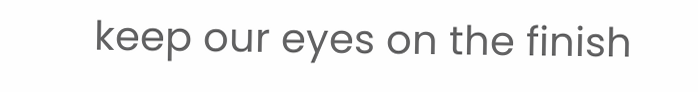keep our eyes on the finish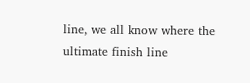line, we all know where the ultimate finish line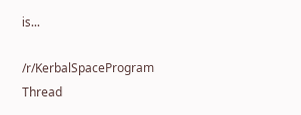is...

/r/KerbalSpaceProgram Thread